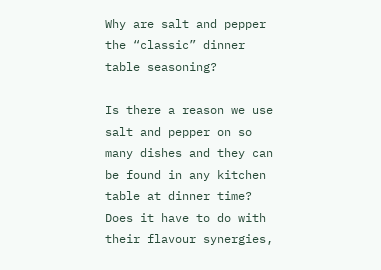Why are salt and pepper the “classic” dinner table seasoning?

Is there a reason we use salt and pepper on so many dishes and they can be found in any kitchen table at dinner time? Does it have to do with their flavour synergies,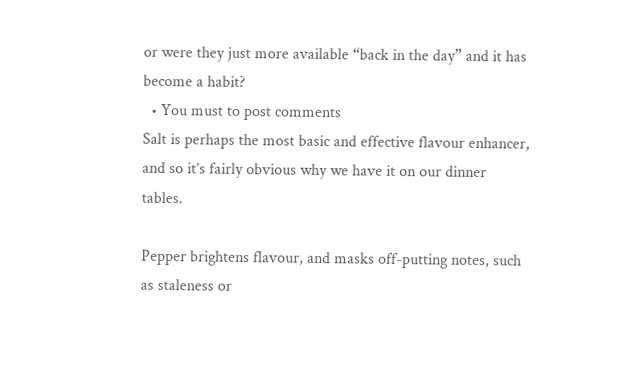or were they just more available “back in the day” and it has become a habit?
  • You must to post comments
Salt is perhaps the most basic and effective flavour enhancer, and so it’s fairly obvious why we have it on our dinner tables.

Pepper brightens flavour, and masks off-putting notes, such as staleness or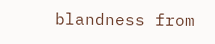blandness from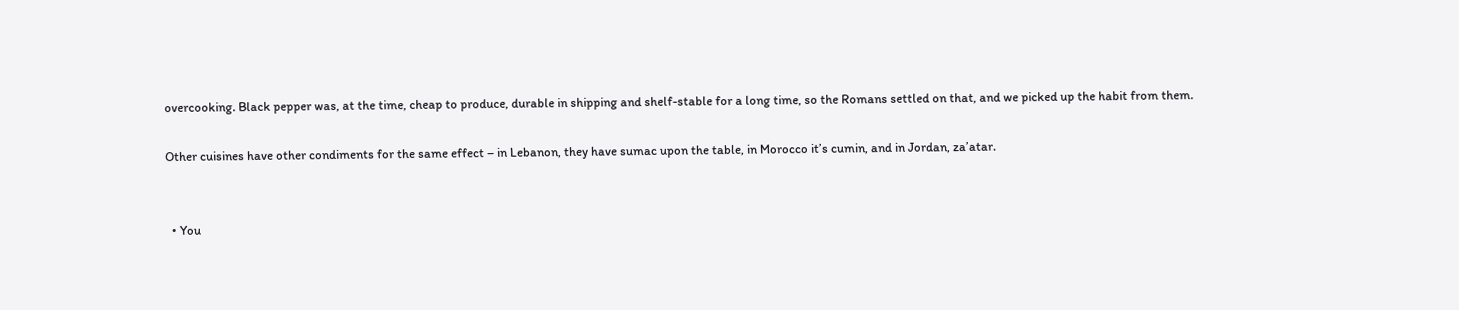overcooking. Black pepper was, at the time, cheap to produce, durable in shipping and shelf-stable for a long time, so the Romans settled on that, and we picked up the habit from them.

Other cuisines have other condiments for the same effect – in Lebanon, they have sumac upon the table, in Morocco it’s cumin, and in Jordan, za’atar.


  • You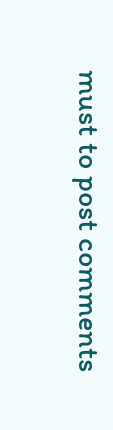must to post comments